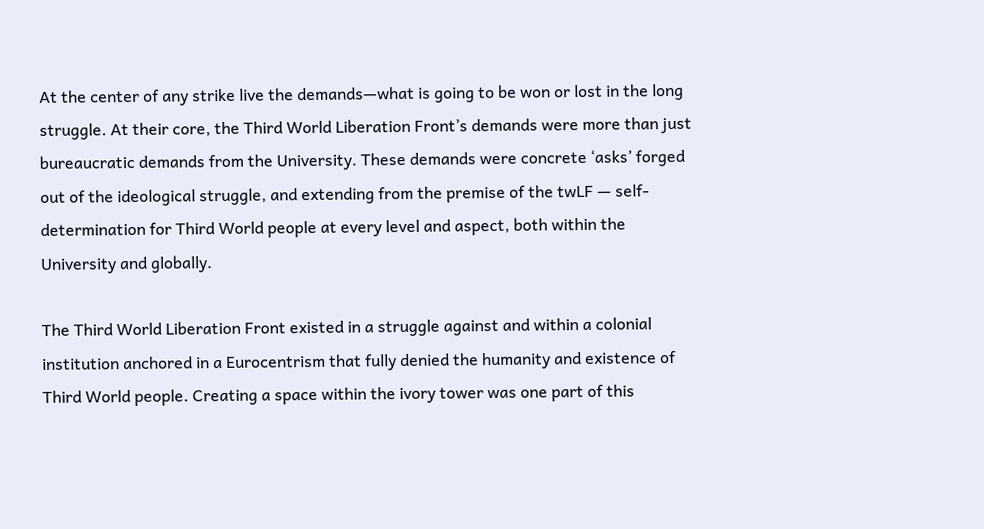At the center of any strike live the demands—what is going to be won or lost in the long struggle. At their core, the Third World Liberation Front’s demands were more than just bureaucratic demands from the University. These demands were concrete ‘asks’ forged out of the ideological struggle, and extending from the premise of the twLF — self-determination for Third World people at every level and aspect, both within the University and globally.

The Third World Liberation Front existed in a struggle against and within a colonial institution anchored in a Eurocentrism that fully denied the humanity and existence of Third World people. Creating a space within the ivory tower was one part of this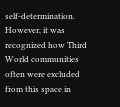self-determination. However, it was recognized how Third World communities often were excluded from this space in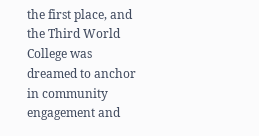the first place, and the Third World College was dreamed to anchor in community engagement and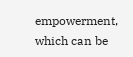empowerment, which can be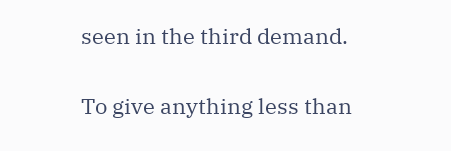seen in the third demand.

To give anything less than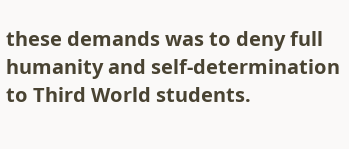these demands was to deny full humanity and self-determination to Third World students.